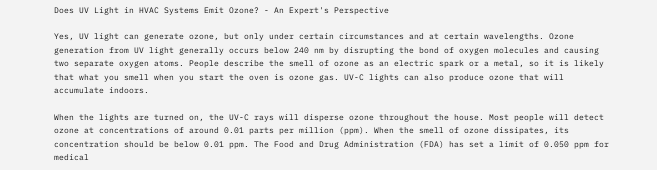Does UV Light in HVAC Systems Emit Ozone? - An Expert's Perspective

Yes, UV light can generate ozone, but only under certain circumstances and at certain wavelengths. Ozone generation from UV light generally occurs below 240 nm by disrupting the bond of oxygen molecules and causing two separate oxygen atoms. People describe the smell of ozone as an electric spark or a metal, so it is likely that what you smell when you start the oven is ozone gas. UV-C lights can also produce ozone that will accumulate indoors.

When the lights are turned on, the UV-C rays will disperse ozone throughout the house. Most people will detect ozone at concentrations of around 0.01 parts per million (ppm). When the smell of ozone dissipates, its concentration should be below 0.01 ppm. The Food and Drug Administration (FDA) has set a limit of 0.050 ppm for medical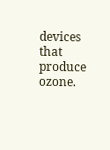devices that produce ozone.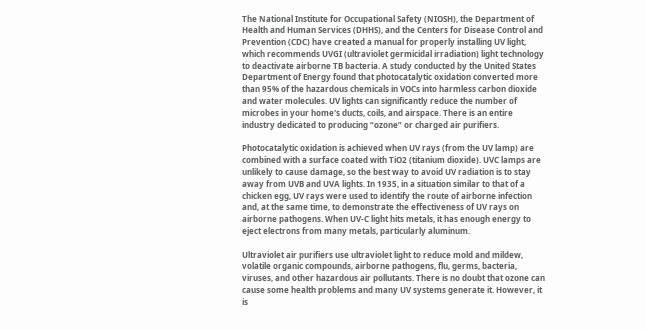The National Institute for Occupational Safety (NIOSH), the Department of Health and Human Services (DHHS), and the Centers for Disease Control and Prevention (CDC) have created a manual for properly installing UV light, which recommends UVGI (ultraviolet germicidal irradiation) light technology to deactivate airborne TB bacteria. A study conducted by the United States Department of Energy found that photocatalytic oxidation converted more than 95% of the hazardous chemicals in VOCs into harmless carbon dioxide and water molecules. UV lights can significantly reduce the number of microbes in your home's ducts, coils, and airspace. There is an entire industry dedicated to producing “ozone” or charged air purifiers.

Photocatalytic oxidation is achieved when UV rays (from the UV lamp) are combined with a surface coated with TiO2 (titanium dioxide). UVC lamps are unlikely to cause damage, so the best way to avoid UV radiation is to stay away from UVB and UVA lights. In 1935, in a situation similar to that of a chicken egg, UV rays were used to identify the route of airborne infection and, at the same time, to demonstrate the effectiveness of UV rays on airborne pathogens. When UV-C light hits metals, it has enough energy to eject electrons from many metals, particularly aluminum.

Ultraviolet air purifiers use ultraviolet light to reduce mold and mildew, volatile organic compounds, airborne pathogens, flu, germs, bacteria, viruses, and other hazardous air pollutants. There is no doubt that ozone can cause some health problems and many UV systems generate it. However, it is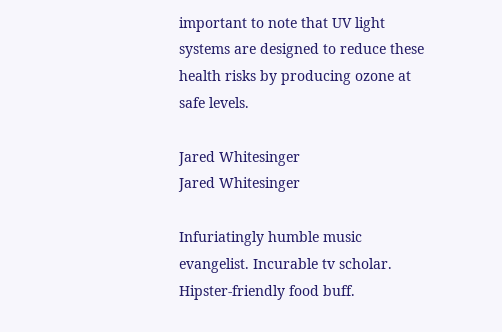important to note that UV light systems are designed to reduce these health risks by producing ozone at safe levels.

Jared Whitesinger
Jared Whitesinger

Infuriatingly humble music evangelist. Incurable tv scholar. Hipster-friendly food buff.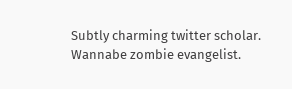Subtly charming twitter scholar. Wannabe zombie evangelist.